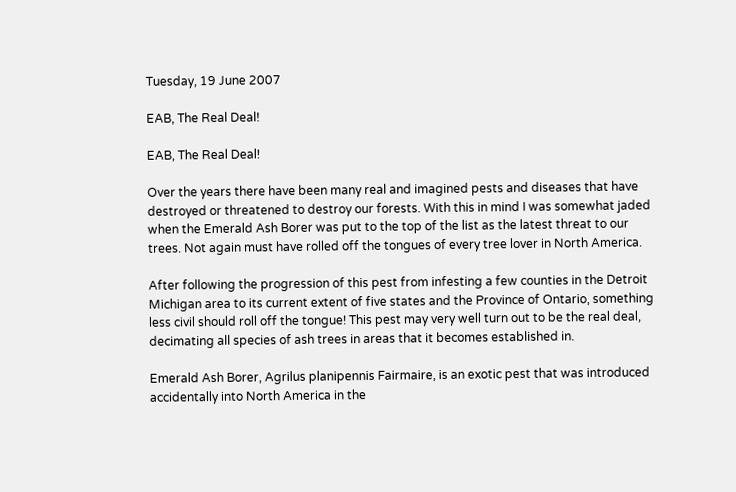Tuesday, 19 June 2007

EAB, The Real Deal!

EAB, The Real Deal!

Over the years there have been many real and imagined pests and diseases that have destroyed or threatened to destroy our forests. With this in mind I was somewhat jaded when the Emerald Ash Borer was put to the top of the list as the latest threat to our trees. Not again must have rolled off the tongues of every tree lover in North America.

After following the progression of this pest from infesting a few counties in the Detroit Michigan area to its current extent of five states and the Province of Ontario, something less civil should roll off the tongue! This pest may very well turn out to be the real deal, decimating all species of ash trees in areas that it becomes established in.

Emerald Ash Borer, Agrilus planipennis Fairmaire, is an exotic pest that was introduced accidentally into North America in the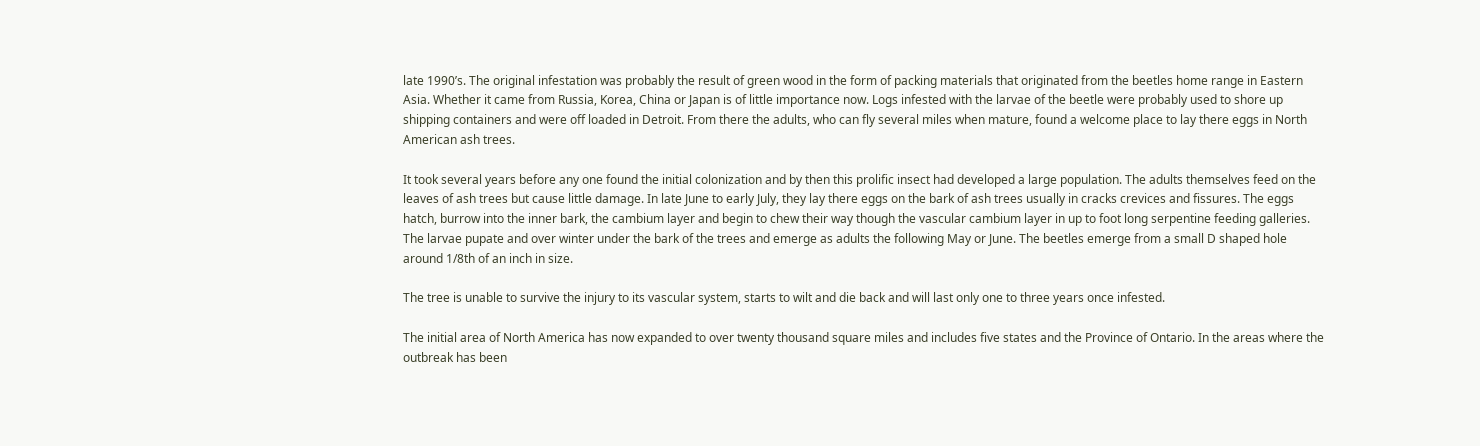late 1990’s. The original infestation was probably the result of green wood in the form of packing materials that originated from the beetles home range in Eastern Asia. Whether it came from Russia, Korea, China or Japan is of little importance now. Logs infested with the larvae of the beetle were probably used to shore up shipping containers and were off loaded in Detroit. From there the adults, who can fly several miles when mature, found a welcome place to lay there eggs in North American ash trees.

It took several years before any one found the initial colonization and by then this prolific insect had developed a large population. The adults themselves feed on the leaves of ash trees but cause little damage. In late June to early July, they lay there eggs on the bark of ash trees usually in cracks crevices and fissures. The eggs hatch, burrow into the inner bark, the cambium layer and begin to chew their way though the vascular cambium layer in up to foot long serpentine feeding galleries. The larvae pupate and over winter under the bark of the trees and emerge as adults the following May or June. The beetles emerge from a small D shaped hole around 1/8th of an inch in size.

The tree is unable to survive the injury to its vascular system, starts to wilt and die back and will last only one to three years once infested.

The initial area of North America has now expanded to over twenty thousand square miles and includes five states and the Province of Ontario. In the areas where the outbreak has been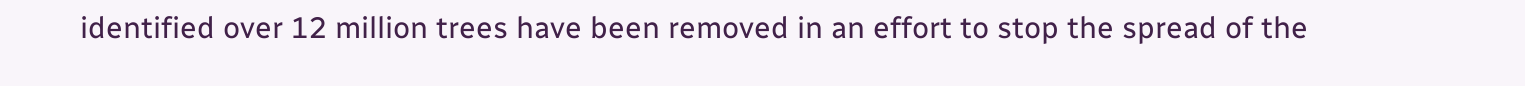identified over 12 million trees have been removed in an effort to stop the spread of the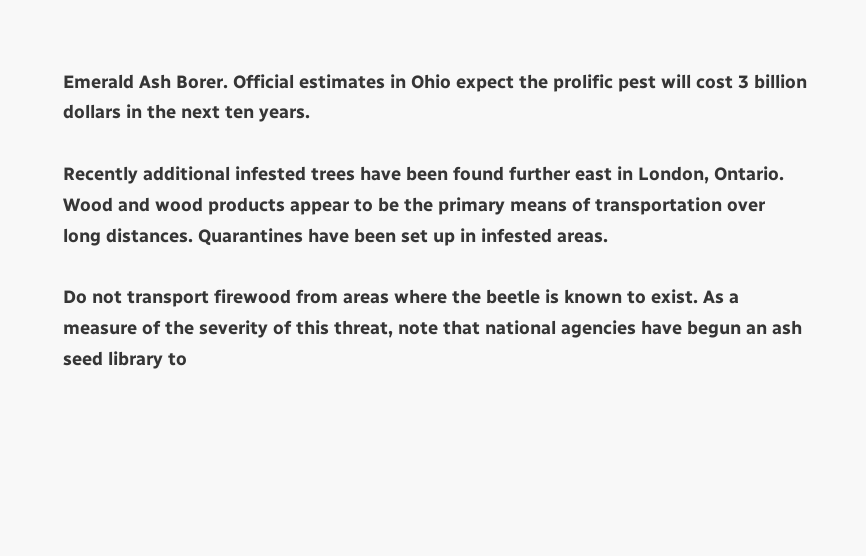Emerald Ash Borer. Official estimates in Ohio expect the prolific pest will cost 3 billion dollars in the next ten years.

Recently additional infested trees have been found further east in London, Ontario. Wood and wood products appear to be the primary means of transportation over long distances. Quarantines have been set up in infested areas.

Do not transport firewood from areas where the beetle is known to exist. As a measure of the severity of this threat, note that national agencies have begun an ash seed library to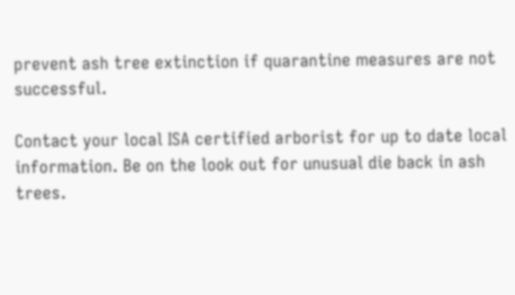prevent ash tree extinction if quarantine measures are not successful.

Contact your local ISA certified arborist for up to date local information. Be on the look out for unusual die back in ash trees.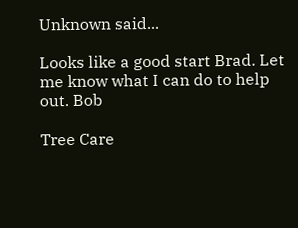Unknown said...

Looks like a good start Brad. Let me know what I can do to help out. Bob

Tree Care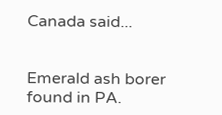Canada said...


Emerald ash borer found in PA.